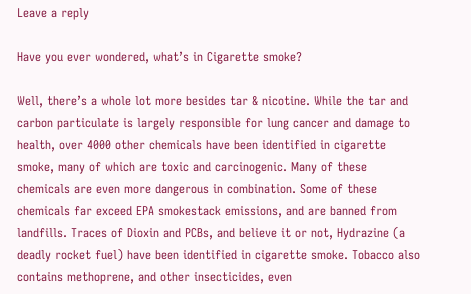Leave a reply

Have you ever wondered, what’s in Cigarette smoke?

Well, there’s a whole lot more besides tar & nicotine. While the tar and carbon particulate is largely responsible for lung cancer and damage to health, over 4000 other chemicals have been identified in cigarette smoke, many of which are toxic and carcinogenic. Many of these chemicals are even more dangerous in combination. Some of these chemicals far exceed EPA smokestack emissions, and are banned from landfills. Traces of Dioxin and PCBs, and believe it or not, Hydrazine (a deadly rocket fuel) have been identified in cigarette smoke. Tobacco also contains methoprene, and other insecticides, even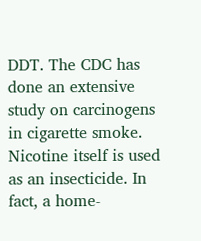DDT. The CDC has done an extensive study on carcinogens in cigarette smoke. Nicotine itself is used as an insecticide. In fact, a home-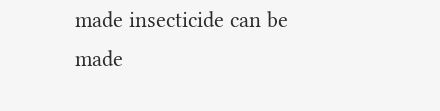made insecticide can be made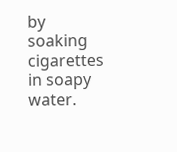by soaking cigarettes in soapy water.